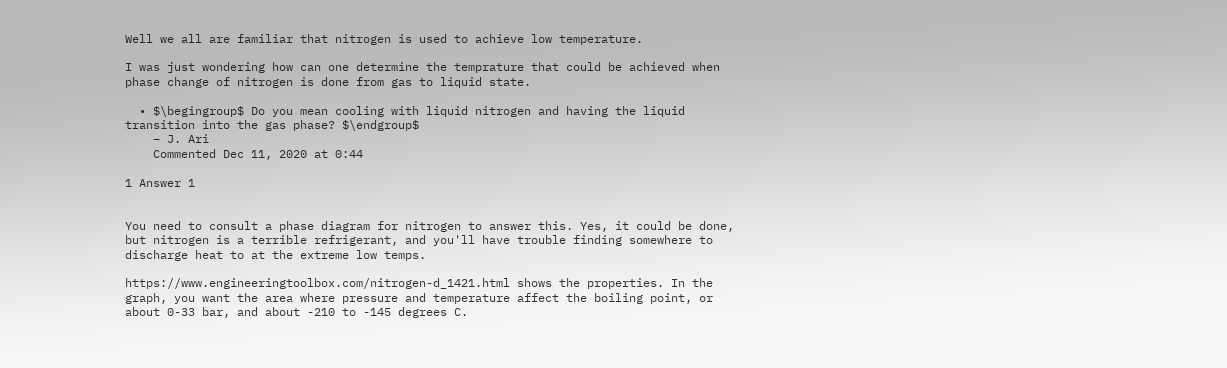Well we all are familiar that nitrogen is used to achieve low temperature.

I was just wondering how can one determine the temprature that could be achieved when phase change of nitrogen is done from gas to liquid state.

  • $\begingroup$ Do you mean cooling with liquid nitrogen and having the liquid transition into the gas phase? $\endgroup$
    – J. Ari
    Commented Dec 11, 2020 at 0:44

1 Answer 1


You need to consult a phase diagram for nitrogen to answer this. Yes, it could be done, but nitrogen is a terrible refrigerant, and you'll have trouble finding somewhere to discharge heat to at the extreme low temps.

https://www.engineeringtoolbox.com/nitrogen-d_1421.html shows the properties. In the graph, you want the area where pressure and temperature affect the boiling point, or about 0-33 bar, and about -210 to -145 degrees C.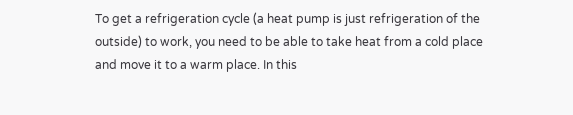To get a refrigeration cycle (a heat pump is just refrigeration of the outside) to work, you need to be able to take heat from a cold place and move it to a warm place. In this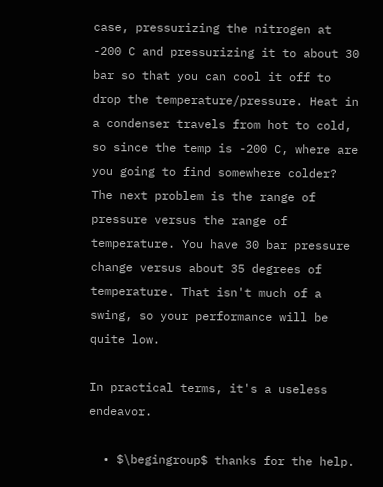case, pressurizing the nitrogen at -200 C and pressurizing it to about 30 bar so that you can cool it off to drop the temperature/pressure. Heat in a condenser travels from hot to cold, so since the temp is -200 C, where are you going to find somewhere colder? The next problem is the range of pressure versus the range of temperature. You have 30 bar pressure change versus about 35 degrees of temperature. That isn't much of a swing, so your performance will be quite low.

In practical terms, it's a useless endeavor.

  • $\begingroup$ thanks for the help.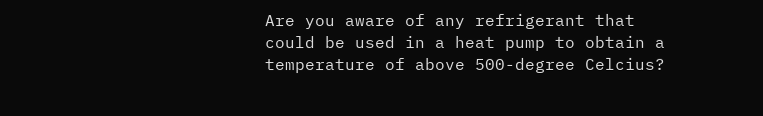Are you aware of any refrigerant that could be used in a heat pump to obtain a temperature of above 500-degree Celcius?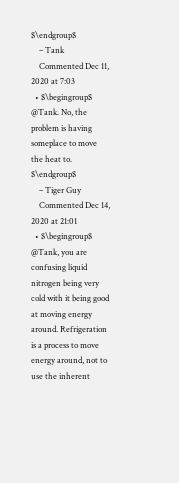$\endgroup$
    – Tank
    Commented Dec 11, 2020 at 7:03
  • $\begingroup$ @Tank. No, the problem is having someplace to move the heat to. $\endgroup$
    – Tiger Guy
    Commented Dec 14, 2020 at 21:01
  • $\begingroup$ @Tank, you are confusing liquid nitrogen being very cold with it being good at moving energy around. Refrigeration is a process to move energy around, not to use the inherent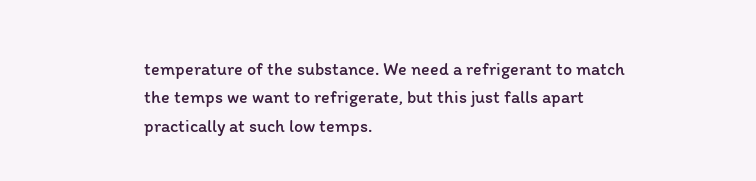temperature of the substance. We need a refrigerant to match the temps we want to refrigerate, but this just falls apart practically at such low temps.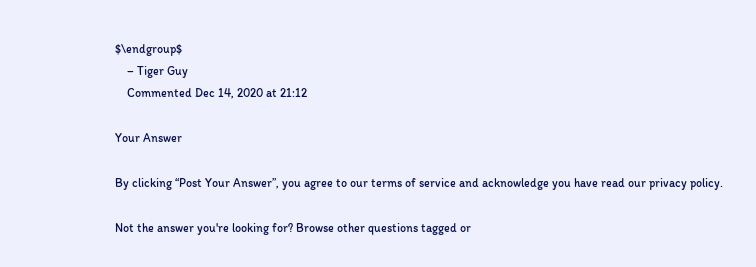$\endgroup$
    – Tiger Guy
    Commented Dec 14, 2020 at 21:12

Your Answer

By clicking “Post Your Answer”, you agree to our terms of service and acknowledge you have read our privacy policy.

Not the answer you're looking for? Browse other questions tagged or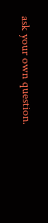ask your own question.